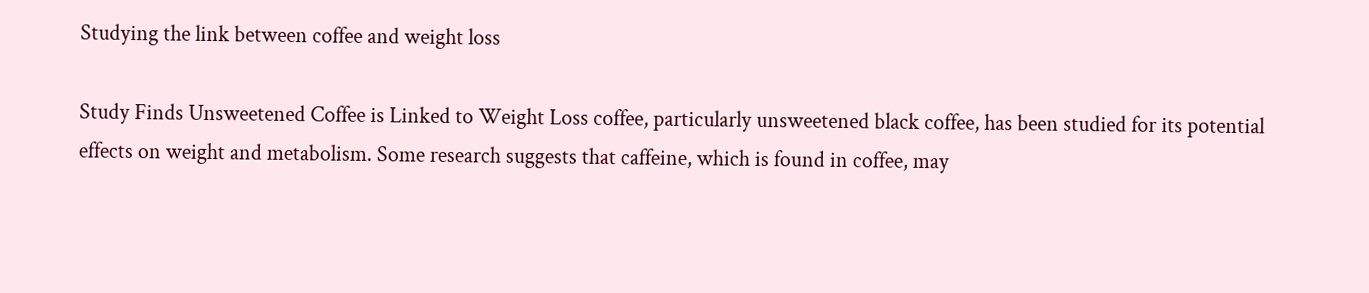Studying the link between coffee and weight loss

Study Finds Unsweetened Coffee is Linked to Weight Loss coffee, particularly unsweetened black coffee, has been studied for its potential effects on weight and metabolism. Some research suggests that caffeine, which is found in coffee, may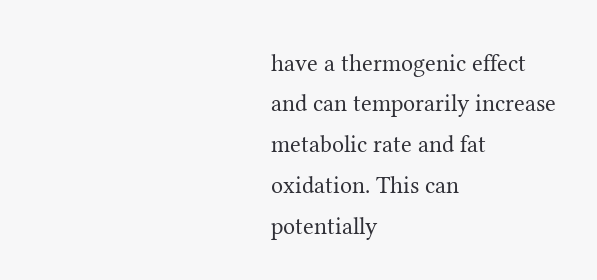have a thermogenic effect and can temporarily increase metabolic rate and fat oxidation. This can potentially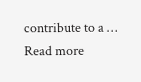contribute to a … Read more